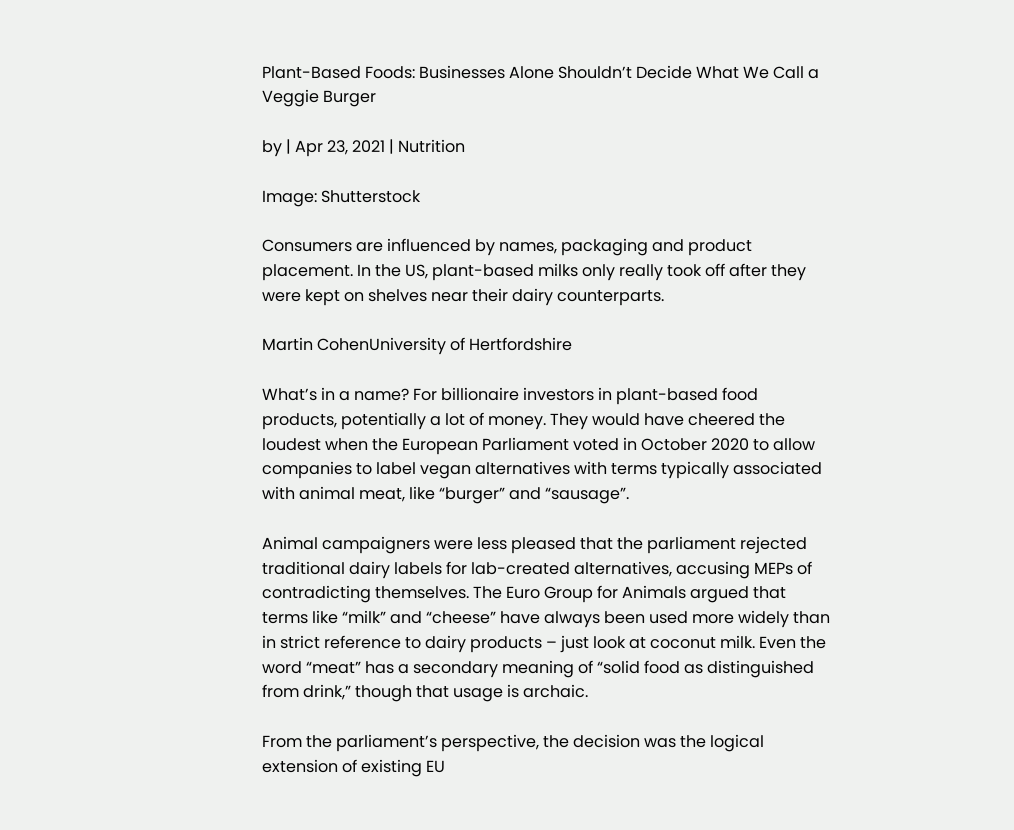Plant-Based Foods: Businesses Alone Shouldn’t Decide What We Call a Veggie Burger

by | Apr 23, 2021 | Nutrition

Image: Shutterstock

Consumers are influenced by names, packaging and product placement. In the US, plant-based milks only really took off after they were kept on shelves near their dairy counterparts.

Martin CohenUniversity of Hertfordshire

What’s in a name? For billionaire investors in plant-based food products, potentially a lot of money. They would have cheered the loudest when the European Parliament voted in October 2020 to allow companies to label vegan alternatives with terms typically associated with animal meat, like “burger” and “sausage”.

Animal campaigners were less pleased that the parliament rejected traditional dairy labels for lab-created alternatives, accusing MEPs of contradicting themselves. The Euro Group for Animals argued that terms like “milk” and “cheese” have always been used more widely than in strict reference to dairy products – just look at coconut milk. Even the word “meat” has a secondary meaning of “solid food as distinguished from drink,” though that usage is archaic.

From the parliament’s perspective, the decision was the logical extension of existing EU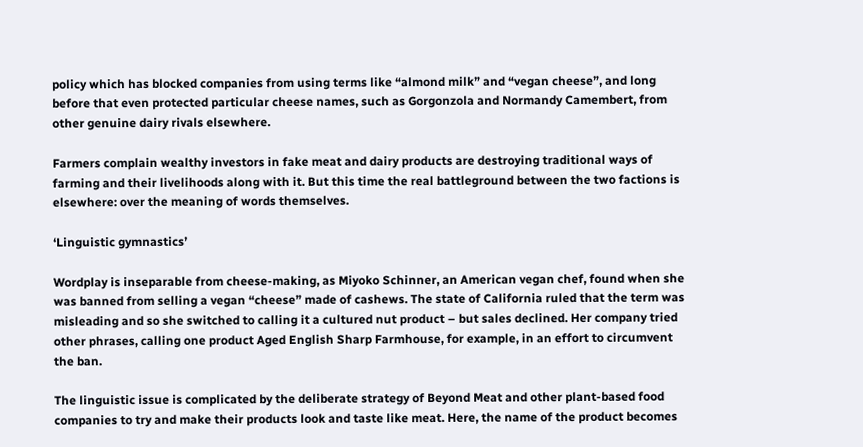policy which has blocked companies from using terms like “almond milk” and “vegan cheese”, and long before that even protected particular cheese names, such as Gorgonzola and Normandy Camembert, from other genuine dairy rivals elsewhere.

Farmers complain wealthy investors in fake meat and dairy products are destroying traditional ways of farming and their livelihoods along with it. But this time the real battleground between the two factions is elsewhere: over the meaning of words themselves.

‘Linguistic gymnastics’

Wordplay is inseparable from cheese-making, as Miyoko Schinner, an American vegan chef, found when she was banned from selling a vegan “cheese” made of cashews. The state of California ruled that the term was misleading and so she switched to calling it a cultured nut product – but sales declined. Her company tried other phrases, calling one product Aged English Sharp Farmhouse, for example, in an effort to circumvent the ban.

The linguistic issue is complicated by the deliberate strategy of Beyond Meat and other plant-based food companies to try and make their products look and taste like meat. Here, the name of the product becomes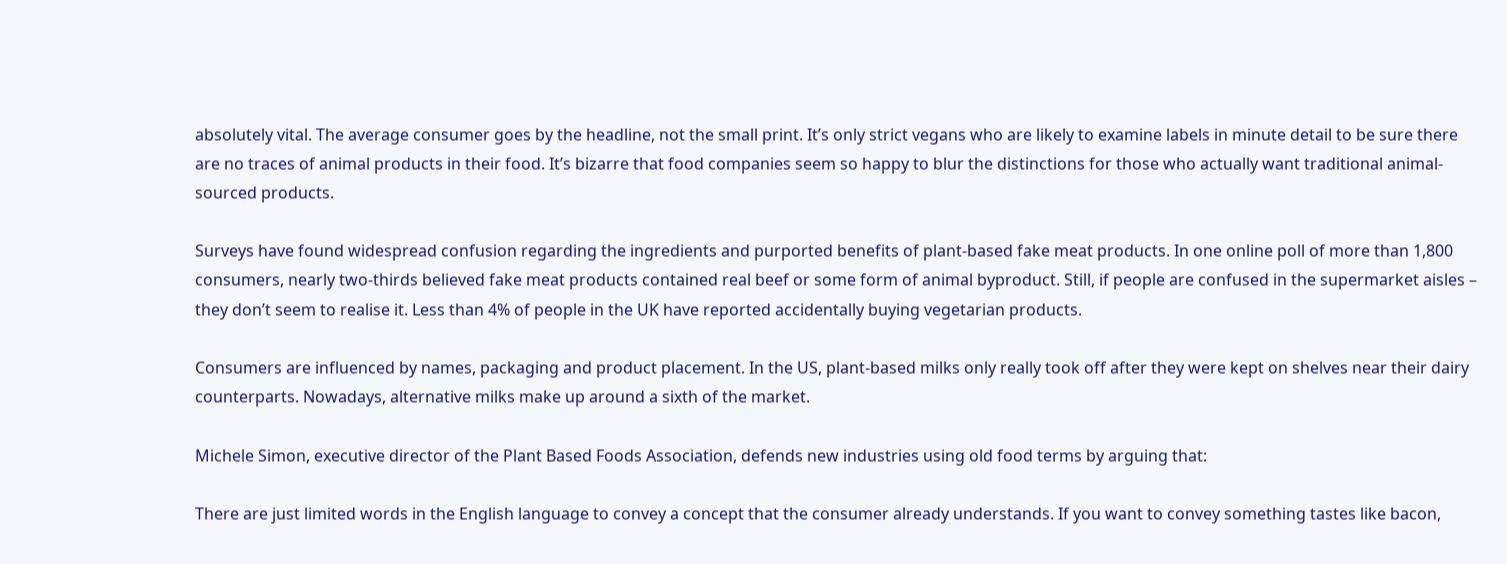absolutely vital. The average consumer goes by the headline, not the small print. It’s only strict vegans who are likely to examine labels in minute detail to be sure there are no traces of animal products in their food. It’s bizarre that food companies seem so happy to blur the distinctions for those who actually want traditional animal-sourced products.

Surveys have found widespread confusion regarding the ingredients and purported benefits of plant-based fake meat products. In one online poll of more than 1,800 consumers, nearly two-thirds believed fake meat products contained real beef or some form of animal byproduct. Still, if people are confused in the supermarket aisles – they don’t seem to realise it. Less than 4% of people in the UK have reported accidentally buying vegetarian products.

Consumers are influenced by names, packaging and product placement. In the US, plant-based milks only really took off after they were kept on shelves near their dairy counterparts. Nowadays, alternative milks make up around a sixth of the market.

Michele Simon, executive director of the Plant Based Foods Association, defends new industries using old food terms by arguing that:

There are just limited words in the English language to convey a concept that the consumer already understands. If you want to convey something tastes like bacon,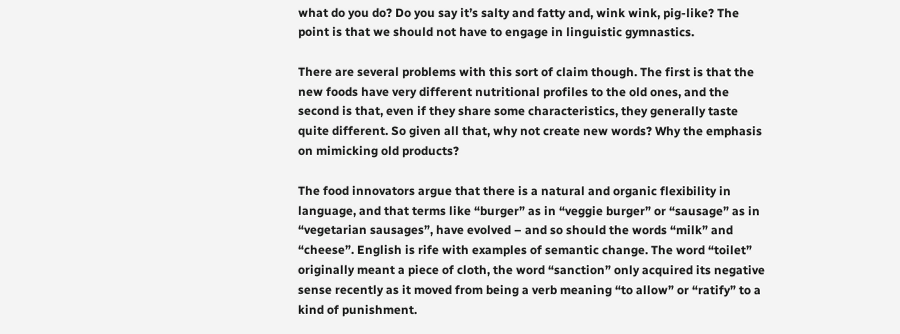what do you do? Do you say it’s salty and fatty and, wink wink, pig-like? The point is that we should not have to engage in linguistic gymnastics.

There are several problems with this sort of claim though. The first is that the new foods have very different nutritional profiles to the old ones, and the second is that, even if they share some characteristics, they generally taste quite different. So given all that, why not create new words? Why the emphasis on mimicking old products?

The food innovators argue that there is a natural and organic flexibility in language, and that terms like “burger” as in “veggie burger” or “sausage” as in “vegetarian sausages”, have evolved – and so should the words “milk” and “cheese”. English is rife with examples of semantic change. The word “toilet” originally meant a piece of cloth, the word “sanction” only acquired its negative sense recently as it moved from being a verb meaning “to allow” or “ratify” to a kind of punishment.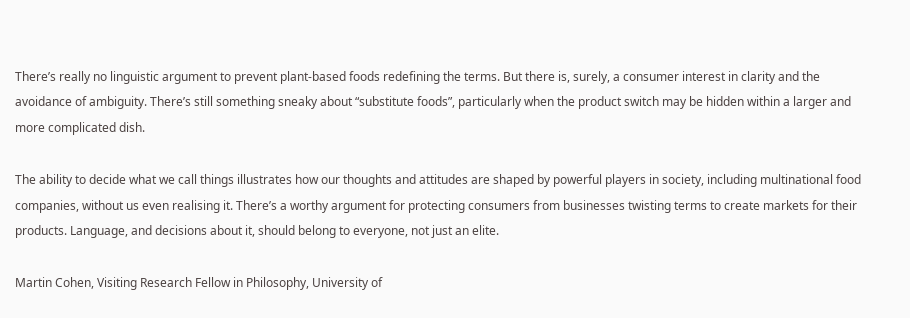There’s really no linguistic argument to prevent plant-based foods redefining the terms. But there is, surely, a consumer interest in clarity and the avoidance of ambiguity. There’s still something sneaky about “substitute foods”, particularly when the product switch may be hidden within a larger and more complicated dish.

The ability to decide what we call things illustrates how our thoughts and attitudes are shaped by powerful players in society, including multinational food companies, without us even realising it. There’s a worthy argument for protecting consumers from businesses twisting terms to create markets for their products. Language, and decisions about it, should belong to everyone, not just an elite.

Martin Cohen, Visiting Research Fellow in Philosophy, University of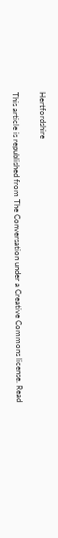Hertfordshire

This article is republished from The Conversation under a Creative Commons license. Read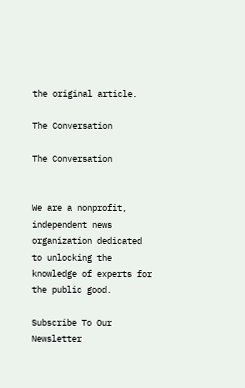the original article.

The Conversation

The Conversation


We are a nonprofit, independent news organization dedicated to unlocking the knowledge of experts for the public good.

Subscribe To Our Newsletter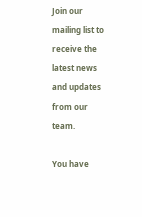Join our mailing list to receive the latest news and updates from our team.

You have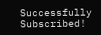Successfully Subscribed!